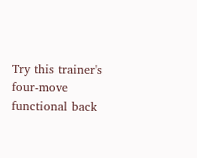Try this trainer's four-move functional back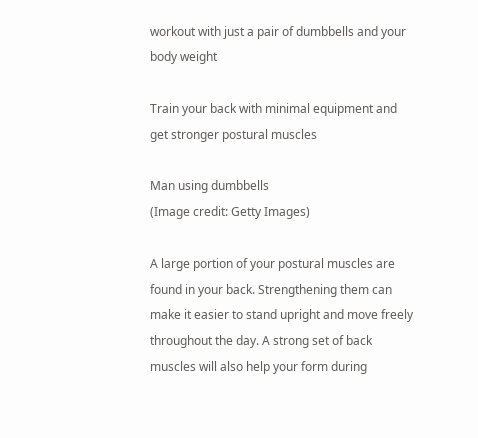workout with just a pair of dumbbells and your body weight

Train your back with minimal equipment and get stronger postural muscles

Man using dumbbells
(Image credit: Getty Images)

A large portion of your postural muscles are found in your back. Strengthening them can make it easier to stand upright and move freely throughout the day. A strong set of back muscles will also help your form during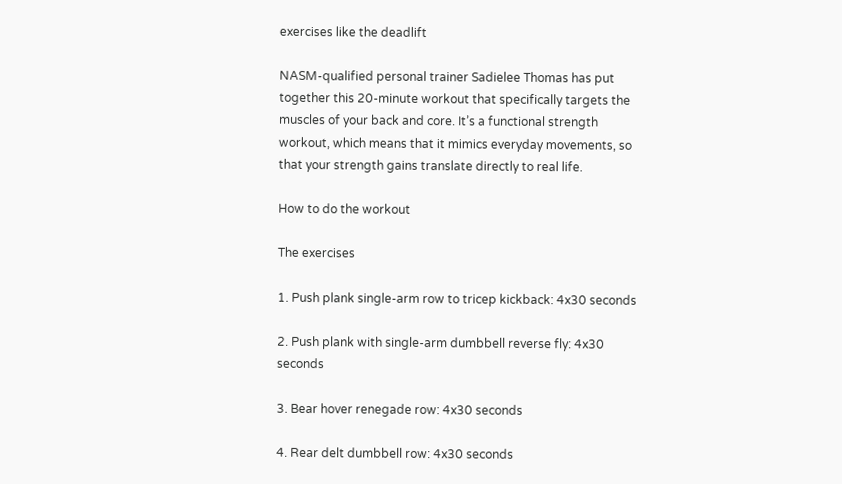exercises like the deadlift

NASM-qualified personal trainer Sadielee Thomas has put together this 20-minute workout that specifically targets the muscles of your back and core. It’s a functional strength workout, which means that it mimics everyday movements, so that your strength gains translate directly to real life.

How to do the workout

The exercises

1. Push plank single-arm row to tricep kickback: 4x30 seconds

2. Push plank with single-arm dumbbell reverse fly: 4x30 seconds

3. Bear hover renegade row: 4x30 seconds

4. Rear delt dumbbell row: 4x30 seconds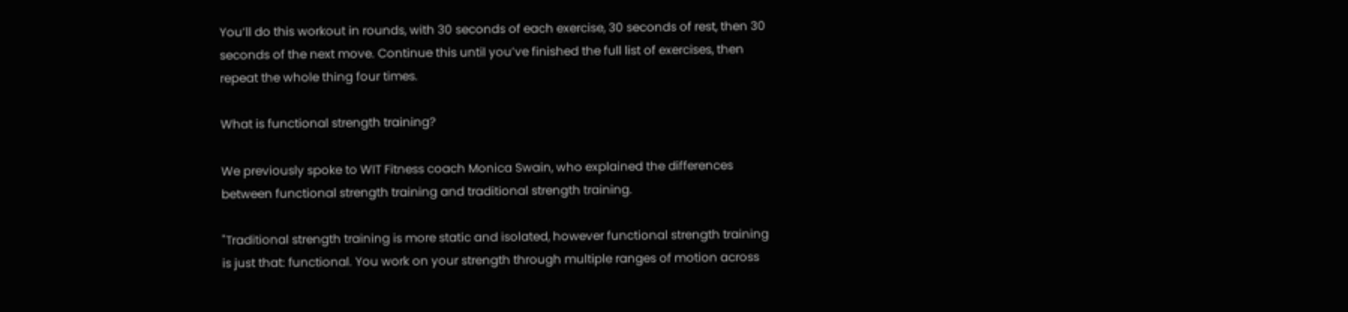You’ll do this workout in rounds, with 30 seconds of each exercise, 30 seconds of rest, then 30 seconds of the next move. Continue this until you’ve finished the full list of exercises, then repeat the whole thing four times.

What is functional strength training?

We previously spoke to WIT Fitness coach Monica Swain, who explained the differences between functional strength training and traditional strength training.

"Traditional strength training is more static and isolated, however functional strength training is just that: functional. You work on your strength through multiple ranges of motion across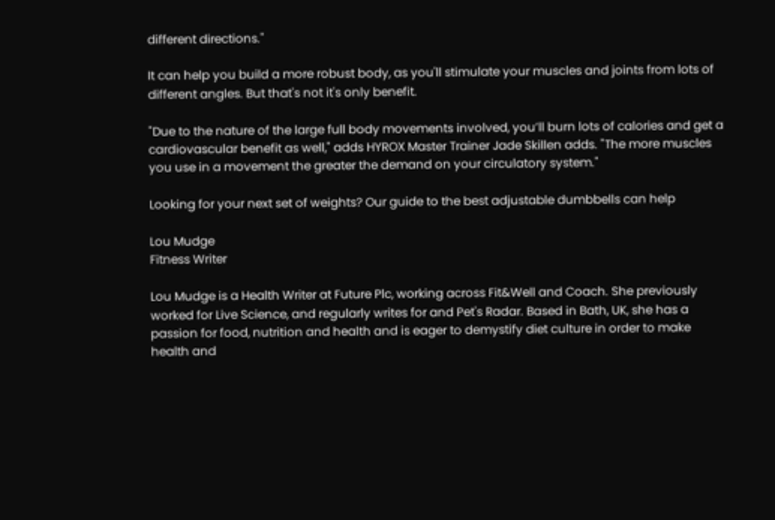different directions."

It can help you build a more robust body, as you'll stimulate your muscles and joints from lots of different angles. But that's not it's only benefit.

"Due to the nature of the large full body movements involved, you’ll burn lots of calories and get a cardiovascular benefit as well," adds HYROX Master Trainer Jade Skillen adds. "The more muscles you use in a movement the greater the demand on your circulatory system."

Looking for your next set of weights? Our guide to the best adjustable dumbbells can help

Lou Mudge
Fitness Writer

Lou Mudge is a Health Writer at Future Plc, working across Fit&Well and Coach. She previously worked for Live Science, and regularly writes for and Pet's Radar. Based in Bath, UK, she has a passion for food, nutrition and health and is eager to demystify diet culture in order to make health and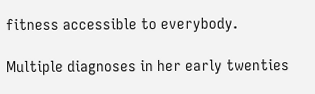fitness accessible to everybody.

Multiple diagnoses in her early twenties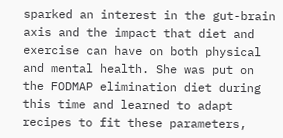sparked an interest in the gut-brain axis and the impact that diet and exercise can have on both physical and mental health. She was put on the FODMAP elimination diet during this time and learned to adapt recipes to fit these parameters,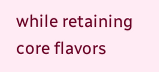while retaining core flavors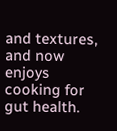and textures, and now enjoys cooking for gut health.